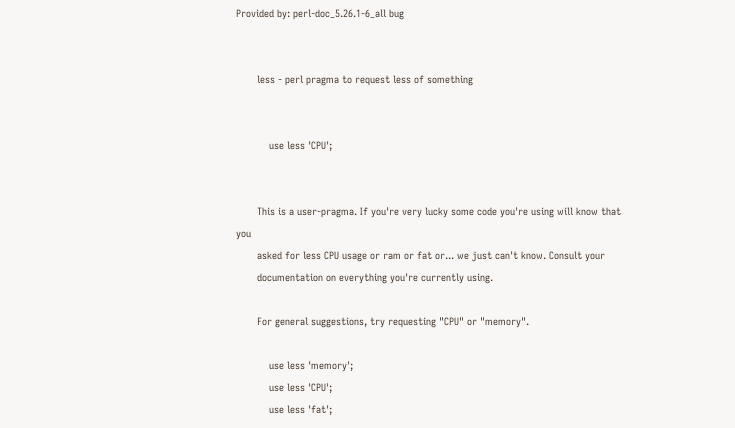Provided by: perl-doc_5.26.1-6_all bug


       less - perl pragma to request less of something


           use less 'CPU';


       This is a user-pragma. If you're very lucky some code you're using will know that you
       asked for less CPU usage or ram or fat or... we just can't know. Consult your
       documentation on everything you're currently using.

       For general suggestions, try requesting "CPU" or "memory".

           use less 'memory';
           use less 'CPU';
           use less 'fat';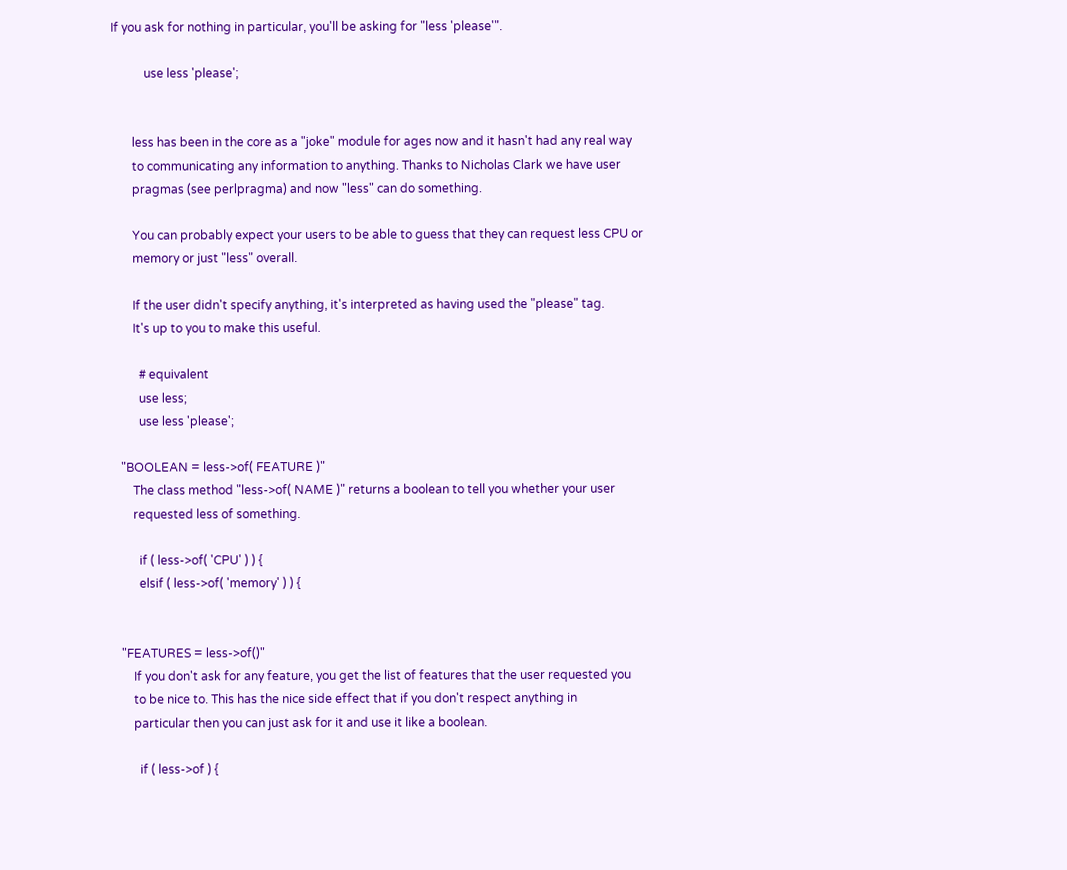If you ask for nothing in particular, you'll be asking for "less 'please'".

           use less 'please';


       less has been in the core as a "joke" module for ages now and it hasn't had any real way
       to communicating any information to anything. Thanks to Nicholas Clark we have user
       pragmas (see perlpragma) and now "less" can do something.

       You can probably expect your users to be able to guess that they can request less CPU or
       memory or just "less" overall.

       If the user didn't specify anything, it's interpreted as having used the "please" tag.
       It's up to you to make this useful.

         # equivalent
         use less;
         use less 'please';

   "BOOLEAN = less->of( FEATURE )"
       The class method "less->of( NAME )" returns a boolean to tell you whether your user
       requested less of something.

         if ( less->of( 'CPU' ) ) {
         elsif ( less->of( 'memory' ) ) {


   "FEATURES = less->of()"
       If you don't ask for any feature, you get the list of features that the user requested you
       to be nice to. This has the nice side effect that if you don't respect anything in
       particular then you can just ask for it and use it like a boolean.

         if ( less->of ) {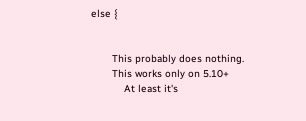else {


       This probably does nothing.
       This works only on 5.10+
           At least it's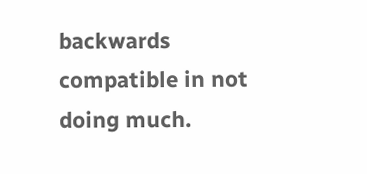backwards compatible in not doing much.